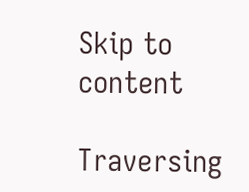Skip to content

Traversing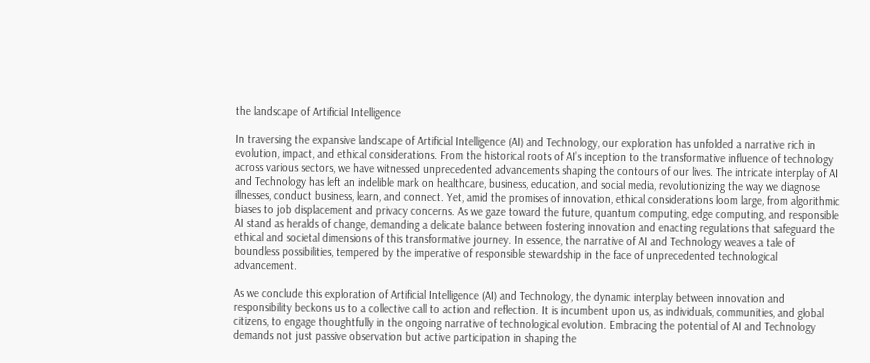the landscape of Artificial Intelligence

In traversing the expansive landscape of Artificial Intelligence (AI) and Technology, our exploration has unfolded a narrative rich in evolution, impact, and ethical considerations. From the historical roots of AI’s inception to the transformative influence of technology across various sectors, we have witnessed unprecedented advancements shaping the contours of our lives. The intricate interplay of AI and Technology has left an indelible mark on healthcare, business, education, and social media, revolutionizing the way we diagnose illnesses, conduct business, learn, and connect. Yet, amid the promises of innovation, ethical considerations loom large, from algorithmic biases to job displacement and privacy concerns. As we gaze toward the future, quantum computing, edge computing, and responsible AI stand as heralds of change, demanding a delicate balance between fostering innovation and enacting regulations that safeguard the ethical and societal dimensions of this transformative journey. In essence, the narrative of AI and Technology weaves a tale of boundless possibilities, tempered by the imperative of responsible stewardship in the face of unprecedented technological advancement.

As we conclude this exploration of Artificial Intelligence (AI) and Technology, the dynamic interplay between innovation and responsibility beckons us to a collective call to action and reflection. It is incumbent upon us, as individuals, communities, and global citizens, to engage thoughtfully in the ongoing narrative of technological evolution. Embracing the potential of AI and Technology demands not just passive observation but active participation in shaping the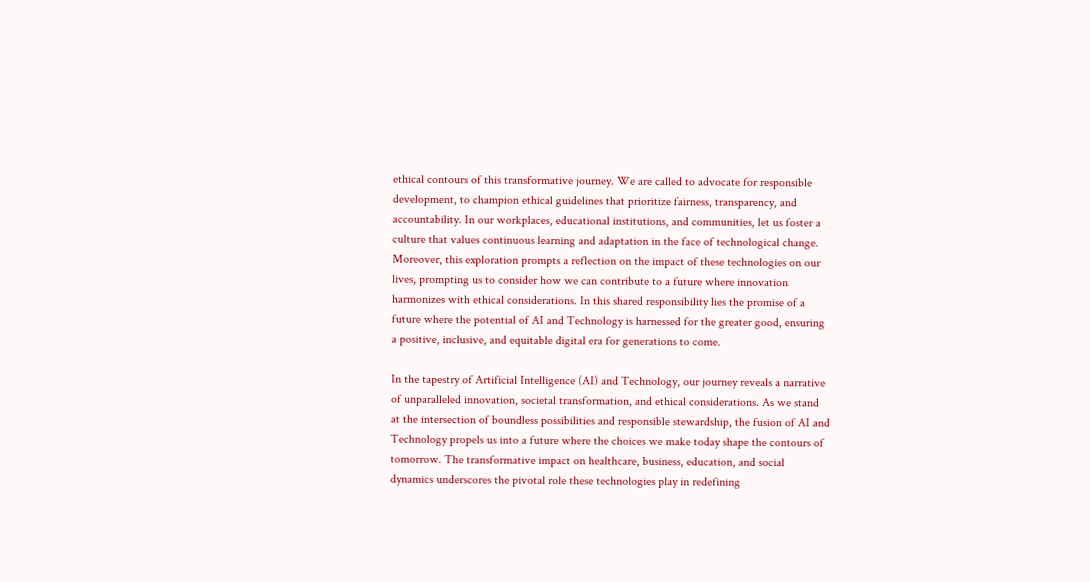ethical contours of this transformative journey. We are called to advocate for responsible development, to champion ethical guidelines that prioritize fairness, transparency, and accountability. In our workplaces, educational institutions, and communities, let us foster a culture that values continuous learning and adaptation in the face of technological change. Moreover, this exploration prompts a reflection on the impact of these technologies on our lives, prompting us to consider how we can contribute to a future where innovation harmonizes with ethical considerations. In this shared responsibility lies the promise of a future where the potential of AI and Technology is harnessed for the greater good, ensuring a positive, inclusive, and equitable digital era for generations to come.

In the tapestry of Artificial Intelligence (AI) and Technology, our journey reveals a narrative of unparalleled innovation, societal transformation, and ethical considerations. As we stand at the intersection of boundless possibilities and responsible stewardship, the fusion of AI and Technology propels us into a future where the choices we make today shape the contours of tomorrow. The transformative impact on healthcare, business, education, and social dynamics underscores the pivotal role these technologies play in redefining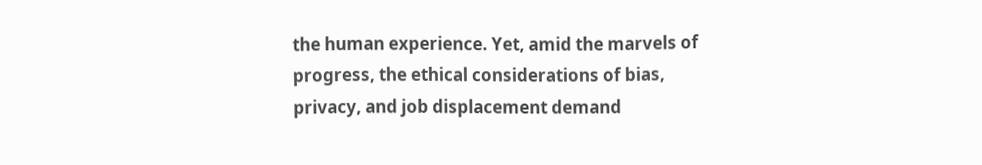the human experience. Yet, amid the marvels of progress, the ethical considerations of bias, privacy, and job displacement demand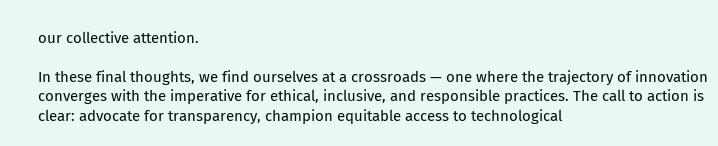our collective attention.

In these final thoughts, we find ourselves at a crossroads — one where the trajectory of innovation converges with the imperative for ethical, inclusive, and responsible practices. The call to action is clear: advocate for transparency, champion equitable access to technological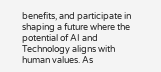benefits, and participate in shaping a future where the potential of AI and Technology aligns with human values. As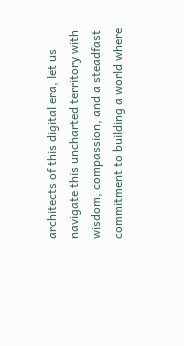architects of this digital era, let us navigate this uncharted territory with wisdom, compassion, and a steadfast commitment to building a world where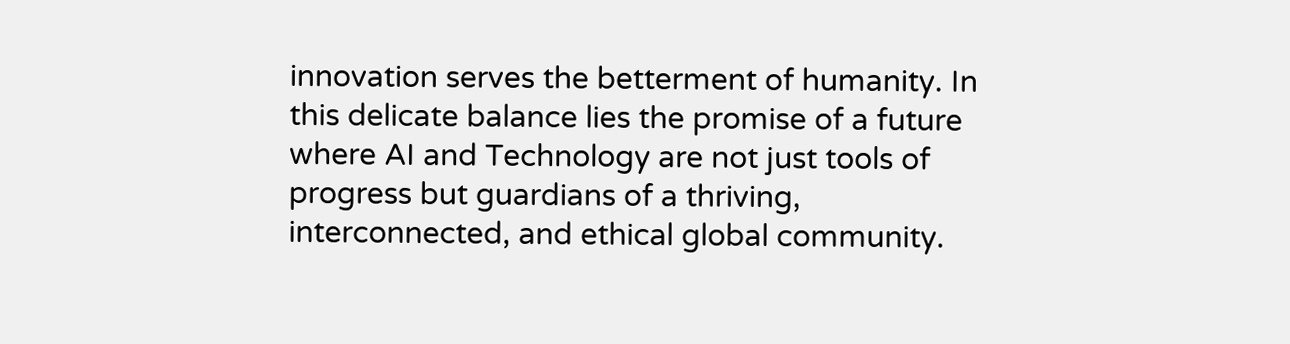innovation serves the betterment of humanity. In this delicate balance lies the promise of a future where AI and Technology are not just tools of progress but guardians of a thriving, interconnected, and ethical global community.